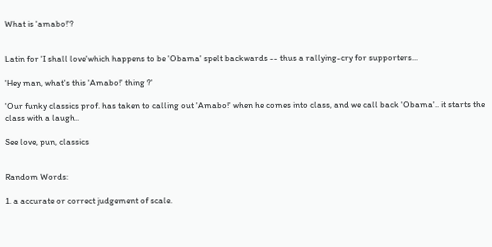What is 'amabo!'?


Latin for 'I shall love'which happens to be 'Obama' spelt backwards -- thus a rallying-cry for supporters...

'Hey man, what's this 'Amabo!' thing ?'

'Our funky classics prof. has taken to calling out 'Amabo!' when he comes into class, and we call back 'Obama'.. it starts the class with a laugh..

See love, pun, classics


Random Words:

1. a accurate or correct judgement of scale.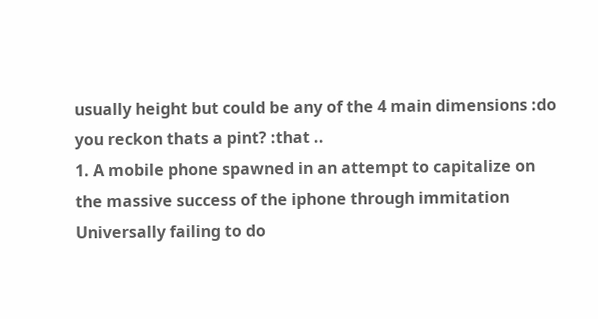usually height but could be any of the 4 main dimensions :do you reckon thats a pint? :that ..
1. A mobile phone spawned in an attempt to capitalize on the massive success of the iphone through immitation Universally failing to do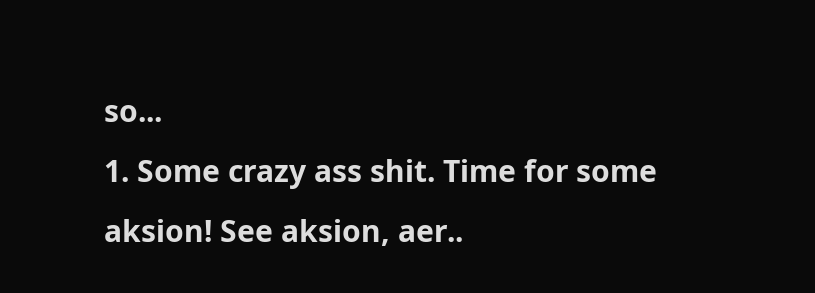so...
1. Some crazy ass shit. Time for some aksion! See aksion, aer..